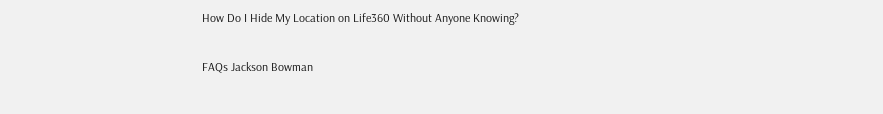How Do I Hide My Location on Life360 Without Anyone Knowing?

FAQs Jackson Bowman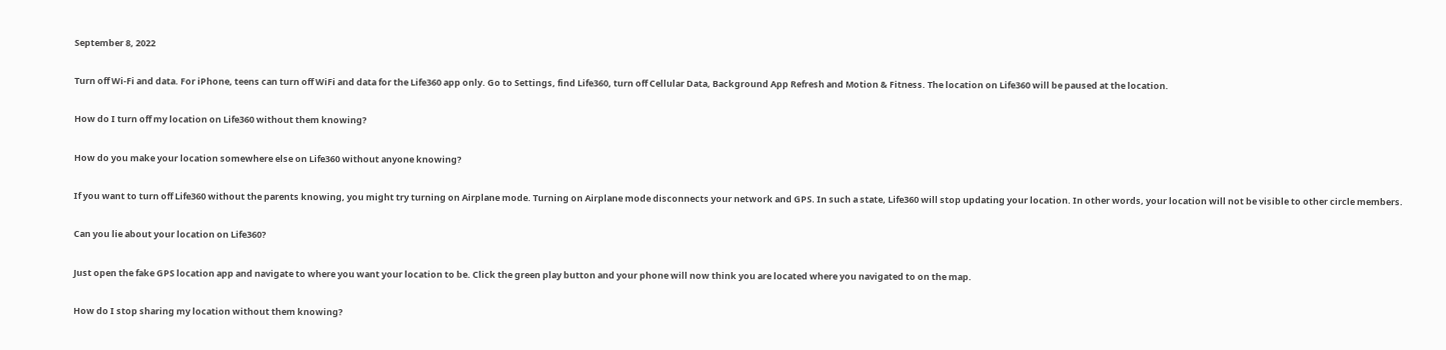September 8, 2022

Turn off Wi-Fi and data. For iPhone, teens can turn off WiFi and data for the Life360 app only. Go to Settings, find Life360, turn off Cellular Data, Background App Refresh and Motion & Fitness. The location on Life360 will be paused at the location.

How do I turn off my location on Life360 without them knowing?

How do you make your location somewhere else on Life360 without anyone knowing?

If you want to turn off Life360 without the parents knowing, you might try turning on Airplane mode. Turning on Airplane mode disconnects your network and GPS. In such a state, Life360 will stop updating your location. In other words, your location will not be visible to other circle members.

Can you lie about your location on Life360?

Just open the fake GPS location app and navigate to where you want your location to be. Click the green play button and your phone will now think you are located where you navigated to on the map.

How do I stop sharing my location without them knowing?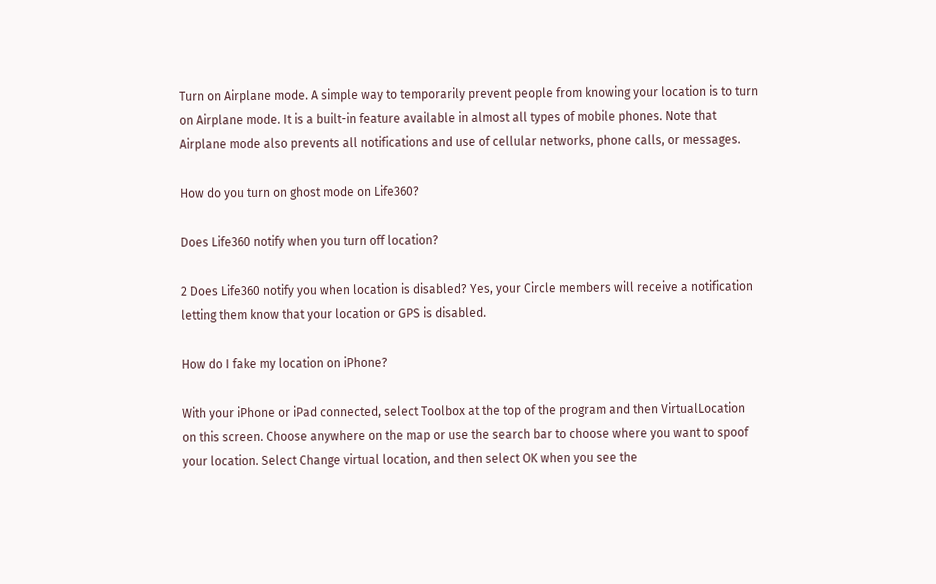Turn on Airplane mode. A simple way to temporarily prevent people from knowing your location is to turn on Airplane mode. It is a built-in feature available in almost all types of mobile phones. Note that Airplane mode also prevents all notifications and use of cellular networks, phone calls, or messages.

How do you turn on ghost mode on Life360?

Does Life360 notify when you turn off location?

2 Does Life360 notify you when location is disabled? Yes, your Circle members will receive a notification letting them know that your location or GPS is disabled.

How do I fake my location on iPhone?

With your iPhone or iPad connected, select Toolbox at the top of the program and then VirtualLocation on this screen. Choose anywhere on the map or use the search bar to choose where you want to spoof your location. Select Change virtual location, and then select OK when you see the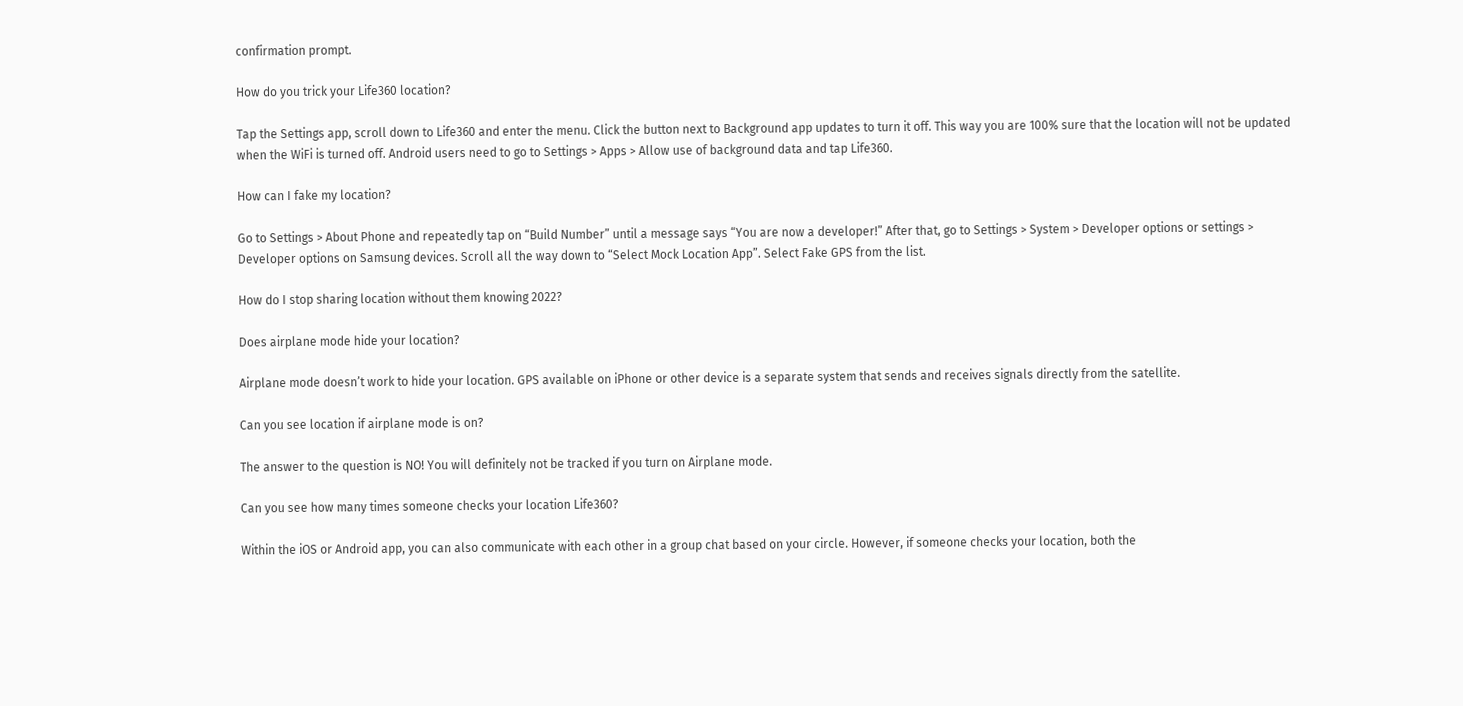confirmation prompt.

How do you trick your Life360 location?

Tap the Settings app, scroll down to Life360 and enter the menu. Click the button next to Background app updates to turn it off. This way you are 100% sure that the location will not be updated when the WiFi is turned off. Android users need to go to Settings > Apps > Allow use of background data and tap Life360.

How can I fake my location?

Go to Settings > About Phone and repeatedly tap on “Build Number” until a message says “You are now a developer!” After that, go to Settings > System > Developer options or settings > Developer options on Samsung devices. Scroll all the way down to “Select Mock Location App”. Select Fake GPS from the list.

How do I stop sharing location without them knowing 2022?

Does airplane mode hide your location?

Airplane mode doesn’t work to hide your location. GPS available on iPhone or other device is a separate system that sends and receives signals directly from the satellite.

Can you see location if airplane mode is on?

The answer to the question is NO! You will definitely not be tracked if you turn on Airplane mode.

Can you see how many times someone checks your location Life360?

Within the iOS or Android app, you can also communicate with each other in a group chat based on your circle. However, if someone checks your location, both the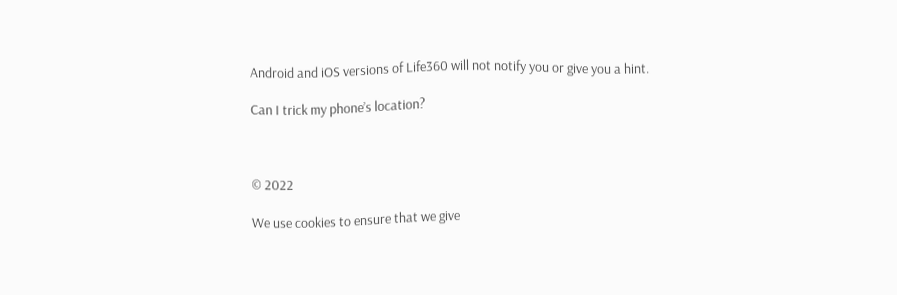Android and iOS versions of Life360 will not notify you or give you a hint.

Can I trick my phone’s location?



© 2022

We use cookies to ensure that we give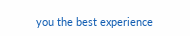you the best experience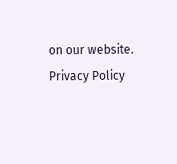on our website.
Privacy Policy